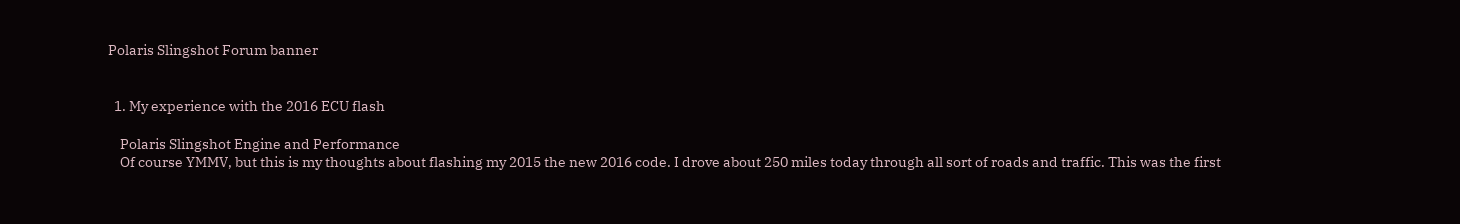Polaris Slingshot Forum banner


  1. My experience with the 2016 ECU flash

    Polaris Slingshot Engine and Performance
    Of course YMMV, but this is my thoughts about flashing my 2015 the new 2016 code. I drove about 250 miles today through all sort of roads and traffic. This was the first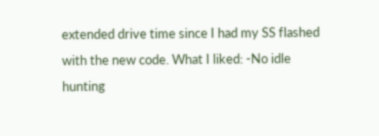extended drive time since I had my SS flashed with the new code. What I liked: -No idle hunting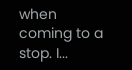when coming to a stop. I...